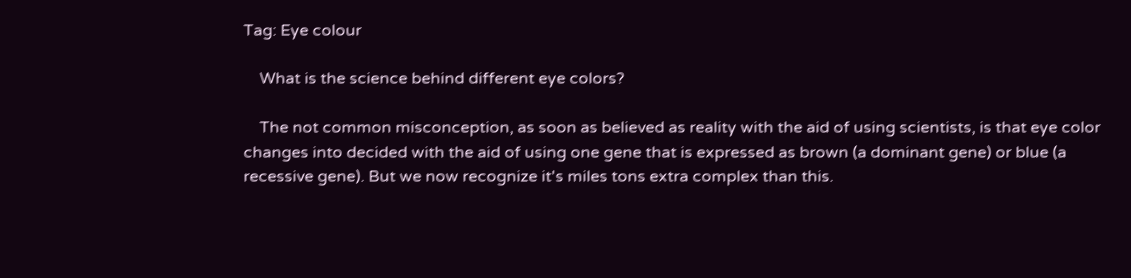Tag: Eye colour

    What is the science behind different eye colors?

    The not common misconception, as soon as believed as reality with the aid of using scientists, is that eye color changes into decided with the aid of using one gene that is expressed as brown (a dominant gene) or blue (a recessive gene). But we now recognize it's miles tons extra complex than this.